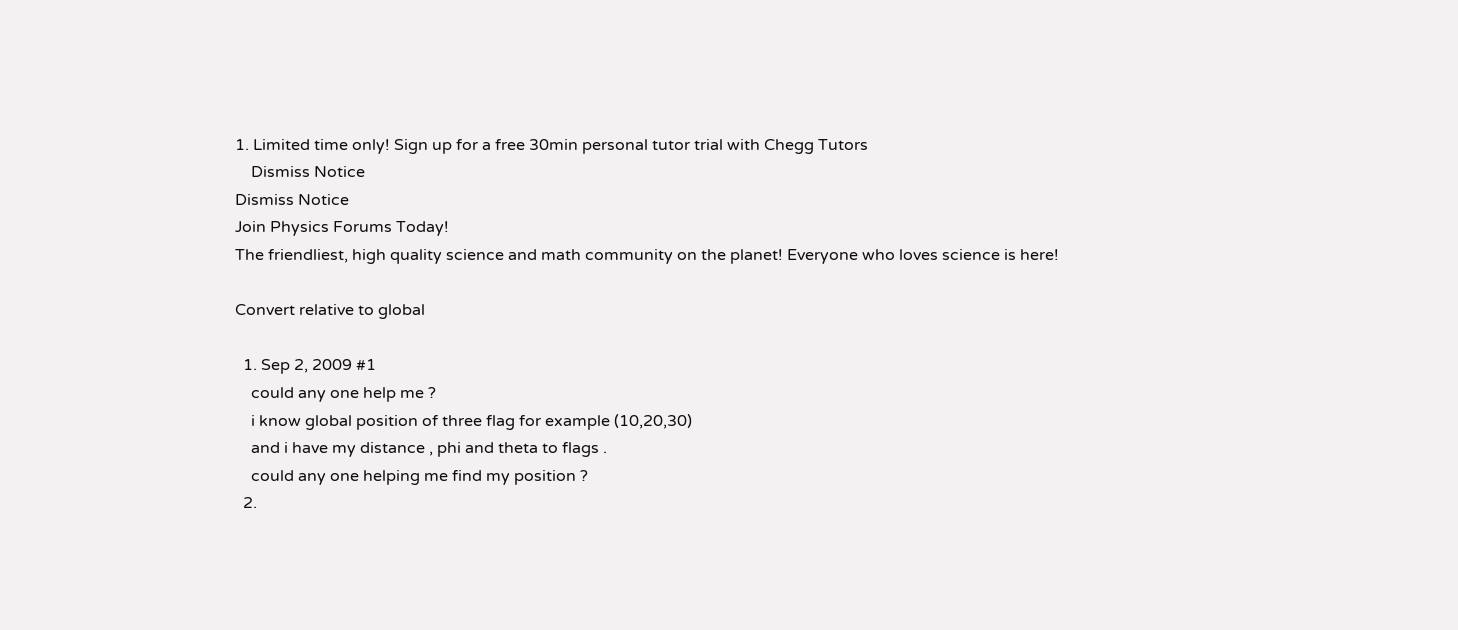1. Limited time only! Sign up for a free 30min personal tutor trial with Chegg Tutors
    Dismiss Notice
Dismiss Notice
Join Physics Forums Today!
The friendliest, high quality science and math community on the planet! Everyone who loves science is here!

Convert relative to global

  1. Sep 2, 2009 #1
    could any one help me ?
    i know global position of three flag for example (10,20,30)
    and i have my distance , phi and theta to flags .
    could any one helping me find my position ?
  2.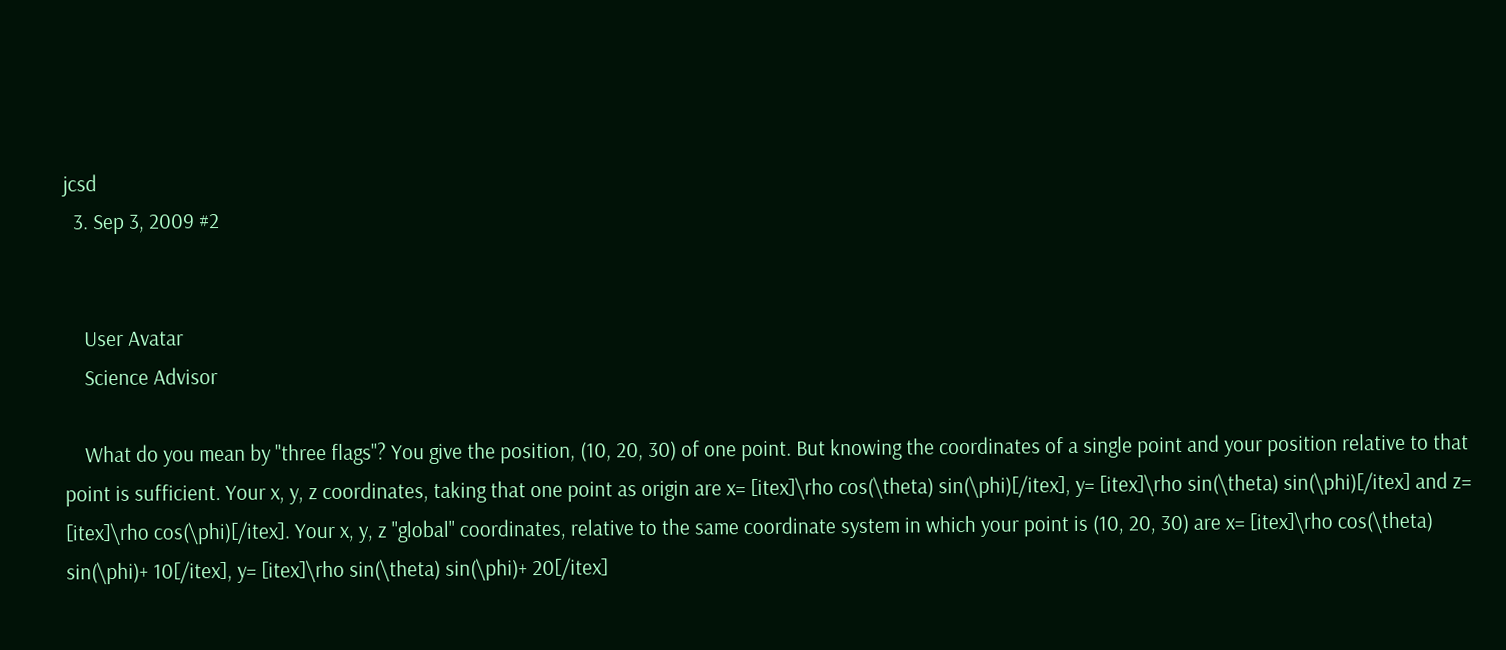jcsd
  3. Sep 3, 2009 #2


    User Avatar
    Science Advisor

    What do you mean by "three flags"? You give the position, (10, 20, 30) of one point. But knowing the coordinates of a single point and your position relative to that point is sufficient. Your x, y, z coordinates, taking that one point as origin are x= [itex]\rho cos(\theta) sin(\phi)[/itex], y= [itex]\rho sin(\theta) sin(\phi)[/itex] and z= [itex]\rho cos(\phi)[/itex]. Your x, y, z "global" coordinates, relative to the same coordinate system in which your point is (10, 20, 30) are x= [itex]\rho cos(\theta) sin(\phi)+ 10[/itex], y= [itex]\rho sin(\theta) sin(\phi)+ 20[/itex]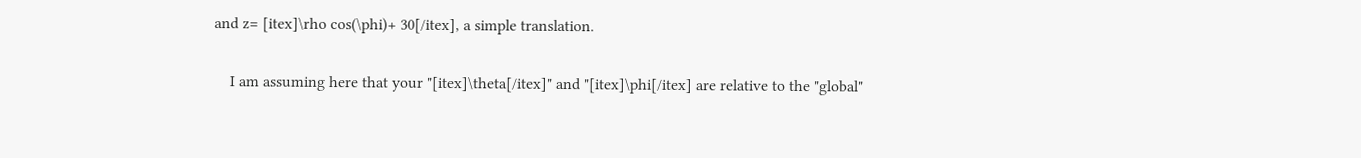and z= [itex]\rho cos(\phi)+ 30[/itex], a simple translation.

    I am assuming here that your "[itex]\theta[/itex]" and "[itex]\phi[/itex] are relative to the "global"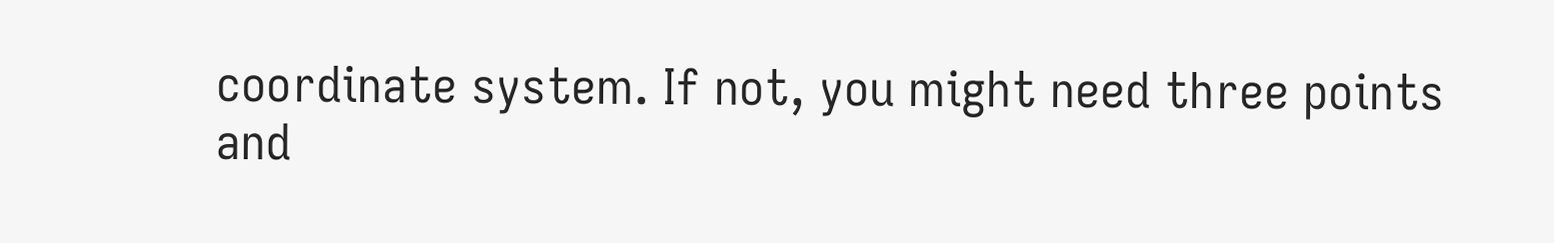coordinate system. If not, you might need three points and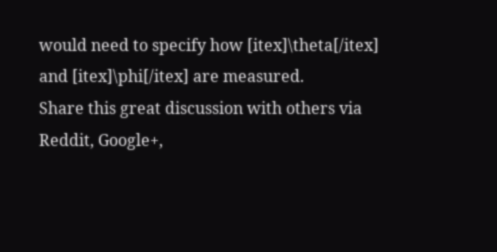would need to specify how [itex]\theta[/itex] and [itex]\phi[/itex] are measured.
Share this great discussion with others via Reddit, Google+,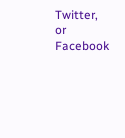Twitter, or Facebook